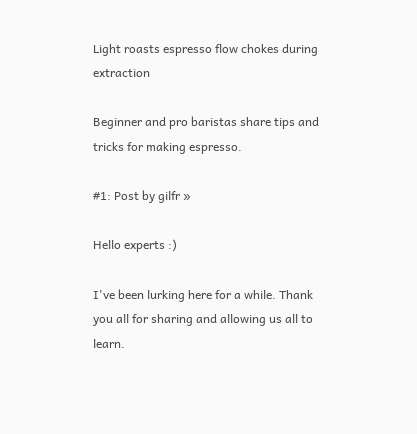Light roasts espresso flow chokes during extraction

Beginner and pro baristas share tips and tricks for making espresso.

#1: Post by gilfr »

Hello experts :)

I've been lurking here for a while. Thank you all for sharing and allowing us all to learn.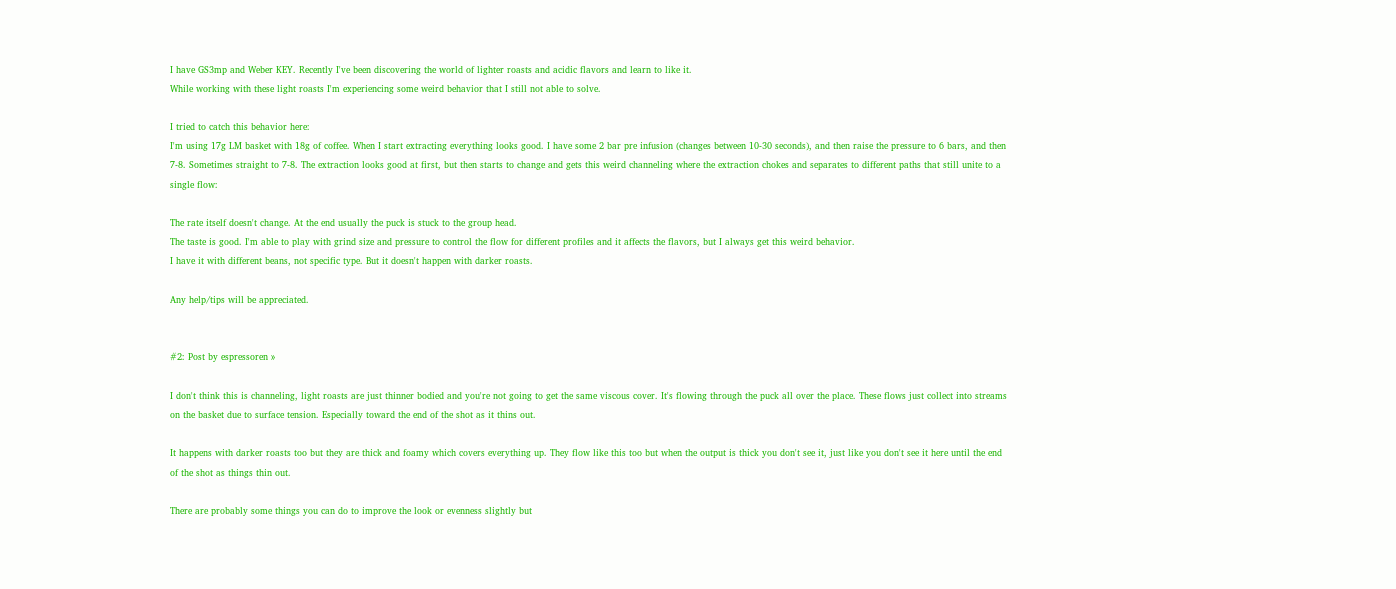I have GS3mp and Weber KEY. Recently I've been discovering the world of lighter roasts and acidic flavors and learn to like it.
While working with these light roasts I'm experiencing some weird behavior that I still not able to solve.

I tried to catch this behavior here:
I'm using 17g LM basket with 18g of coffee. When I start extracting everything looks good. I have some 2 bar pre infusion (changes between 10-30 seconds), and then raise the pressure to 6 bars, and then 7-8. Sometimes straight to 7-8. The extraction looks good at first, but then starts to change and gets this weird channeling where the extraction chokes and separates to different paths that still unite to a single flow:

The rate itself doesn't change. At the end usually the puck is stuck to the group head.
The taste is good. I'm able to play with grind size and pressure to control the flow for different profiles and it affects the flavors, but I always get this weird behavior.
I have it with different beans, not specific type. But it doesn't happen with darker roasts.

Any help/tips will be appreciated.


#2: Post by espressoren »

I don't think this is channeling, light roasts are just thinner bodied and you're not going to get the same viscous cover. It's flowing through the puck all over the place. These flows just collect into streams on the basket due to surface tension. Especially toward the end of the shot as it thins out.

It happens with darker roasts too but they are thick and foamy which covers everything up. They flow like this too but when the output is thick you don't see it, just like you don't see it here until the end of the shot as things thin out.

There are probably some things you can do to improve the look or evenness slightly but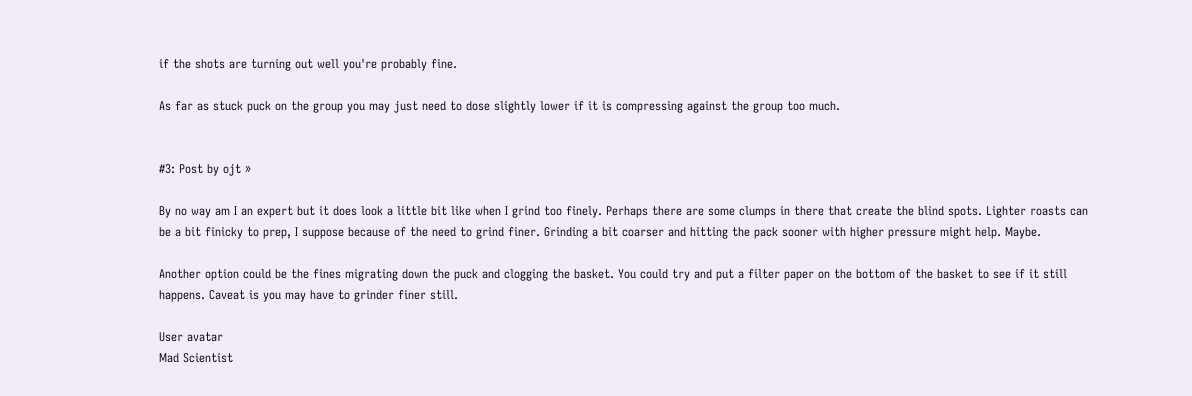if the shots are turning out well you're probably fine.

As far as stuck puck on the group you may just need to dose slightly lower if it is compressing against the group too much.


#3: Post by ojt »

By no way am I an expert but it does look a little bit like when I grind too finely. Perhaps there are some clumps in there that create the blind spots. Lighter roasts can be a bit finicky to prep, I suppose because of the need to grind finer. Grinding a bit coarser and hitting the pack sooner with higher pressure might help. Maybe.

Another option could be the fines migrating down the puck and clogging the basket. You could try and put a filter paper on the bottom of the basket to see if it still happens. Caveat is you may have to grinder finer still.

User avatar
Mad Scientist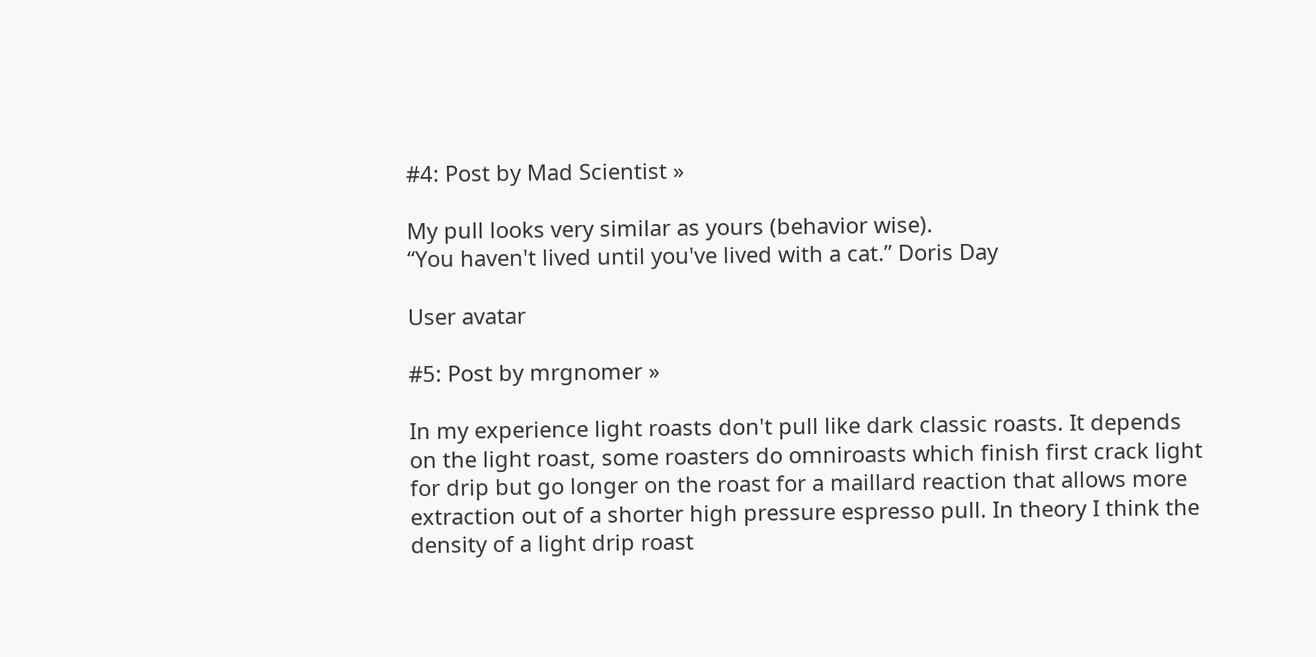#4: Post by Mad Scientist »

My pull looks very similar as yours (behavior wise).
“You haven't lived until you've lived with a cat.” Doris Day

User avatar

#5: Post by mrgnomer »

In my experience light roasts don't pull like dark classic roasts. It depends on the light roast, some roasters do omniroasts which finish first crack light for drip but go longer on the roast for a maillard reaction that allows more extraction out of a shorter high pressure espresso pull. In theory I think the density of a light drip roast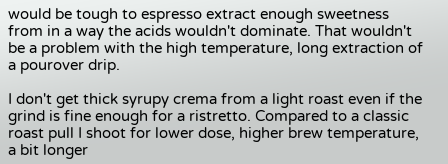would be tough to espresso extract enough sweetness from in a way the acids wouldn't dominate. That wouldn't be a problem with the high temperature, long extraction of a pourover drip.

I don't get thick syrupy crema from a light roast even if the grind is fine enough for a ristretto. Compared to a classic roast pull I shoot for lower dose, higher brew temperature, a bit longer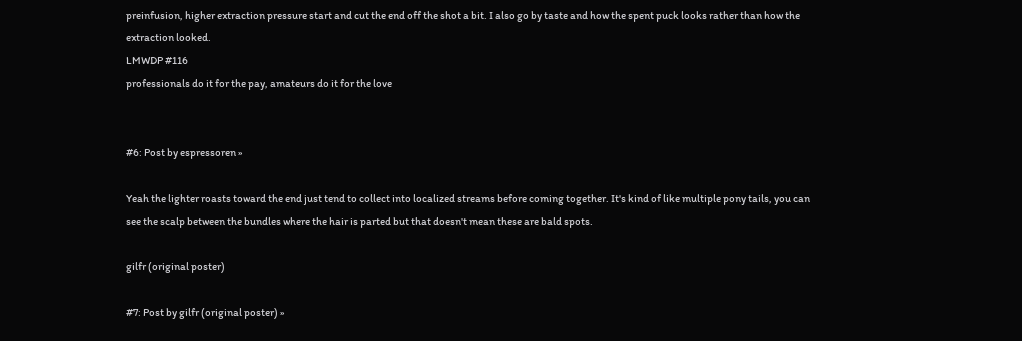preinfusion, higher extraction pressure start and cut the end off the shot a bit. I also go by taste and how the spent puck looks rather than how the extraction looked.
LMWDP #116
professionals do it for the pay, amateurs do it for the love


#6: Post by espressoren »

Yeah the lighter roasts toward the end just tend to collect into localized streams before coming together. It's kind of like multiple pony tails, you can see the scalp between the bundles where the hair is parted but that doesn't mean these are bald spots.

gilfr (original poster)

#7: Post by gilfr (original poster) »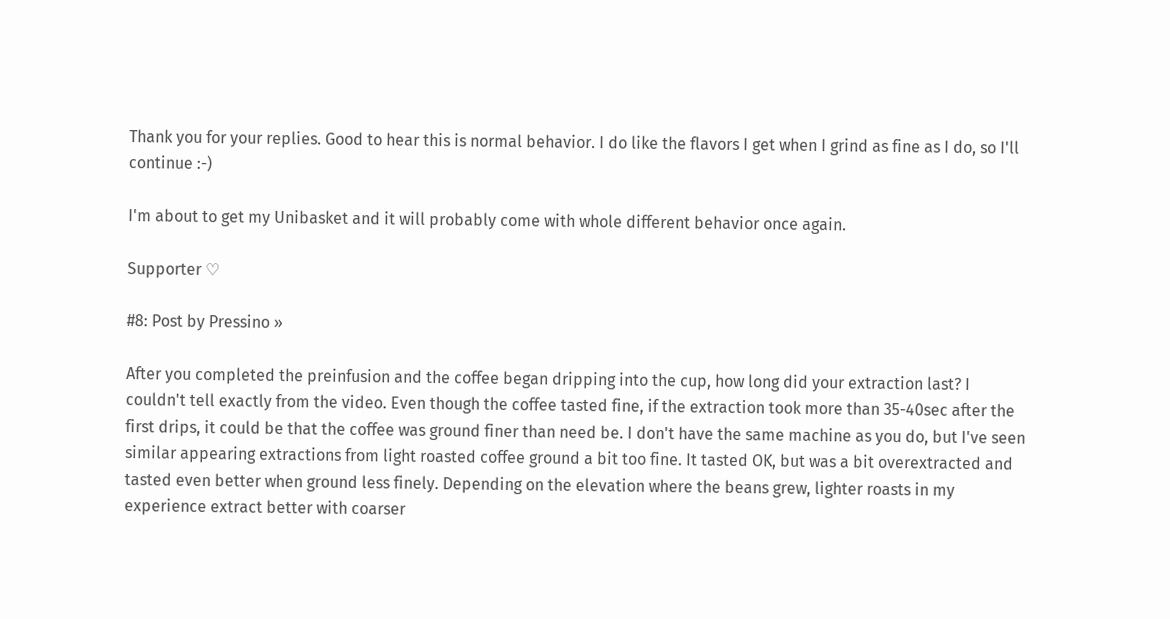Thank you for your replies. Good to hear this is normal behavior. I do like the flavors I get when I grind as fine as I do, so I'll continue :-)

I'm about to get my Unibasket and it will probably come with whole different behavior once again.

Supporter ♡

#8: Post by Pressino »

After you completed the preinfusion and the coffee began dripping into the cup, how long did your extraction last? I couldn't tell exactly from the video. Even though the coffee tasted fine, if the extraction took more than 35-40sec after the first drips, it could be that the coffee was ground finer than need be. I don't have the same machine as you do, but I've seen similar appearing extractions from light roasted coffee ground a bit too fine. It tasted OK, but was a bit overextracted and tasted even better when ground less finely. Depending on the elevation where the beans grew, lighter roasts in my experience extract better with coarser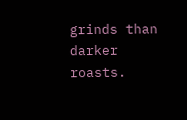grinds than darker roasts.